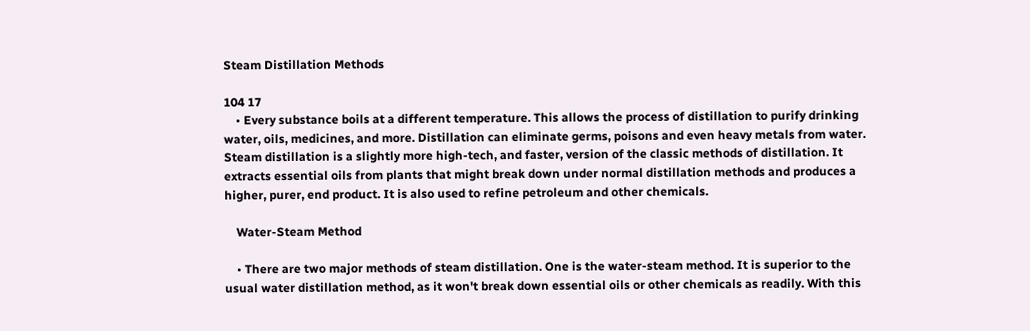Steam Distillation Methods

104 17
    • Every substance boils at a different temperature. This allows the process of distillation to purify drinking water, oils, medicines, and more. Distillation can eliminate germs, poisons and even heavy metals from water. Steam distillation is a slightly more high-tech, and faster, version of the classic methods of distillation. It extracts essential oils from plants that might break down under normal distillation methods and produces a higher, purer, end product. It is also used to refine petroleum and other chemicals.

    Water-Steam Method

    • There are two major methods of steam distillation. One is the water-steam method. It is superior to the usual water distillation method, as it won't break down essential oils or other chemicals as readily. With this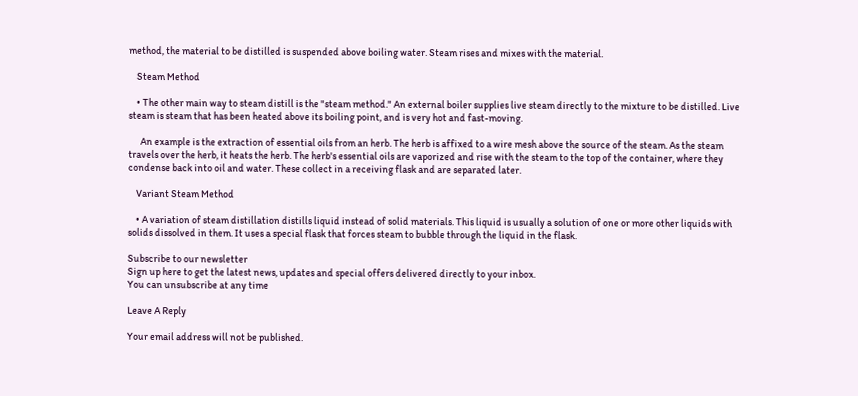method, the material to be distilled is suspended above boiling water. Steam rises and mixes with the material.

    Steam Method

    • The other main way to steam distill is the "steam method." An external boiler supplies live steam directly to the mixture to be distilled. Live steam is steam that has been heated above its boiling point, and is very hot and fast-moving.

      An example is the extraction of essential oils from an herb. The herb is affixed to a wire mesh above the source of the steam. As the steam travels over the herb, it heats the herb. The herb's essential oils are vaporized and rise with the steam to the top of the container, where they condense back into oil and water. These collect in a receiving flask and are separated later.

    Variant Steam Method

    • A variation of steam distillation distills liquid instead of solid materials. This liquid is usually a solution of one or more other liquids with solids dissolved in them. It uses a special flask that forces steam to bubble through the liquid in the flask.

Subscribe to our newsletter
Sign up here to get the latest news, updates and special offers delivered directly to your inbox.
You can unsubscribe at any time

Leave A Reply

Your email address will not be published.